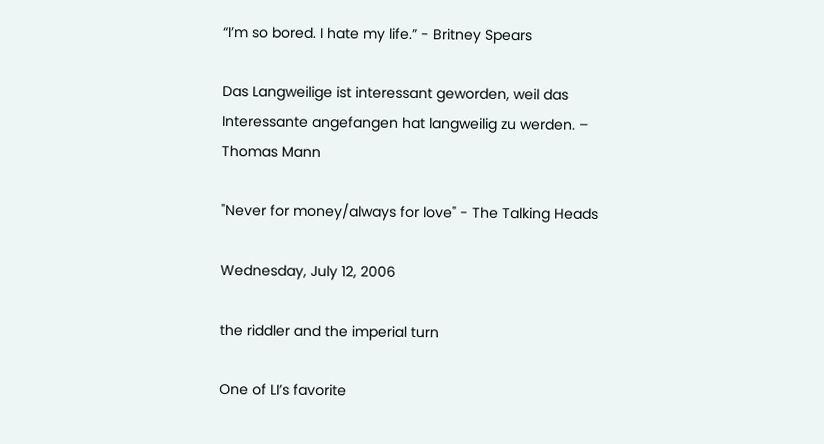“I’m so bored. I hate my life.” - Britney Spears

Das Langweilige ist interessant geworden, weil das Interessante angefangen hat langweilig zu werden. – Thomas Mann

"Never for money/always for love" - The Talking Heads

Wednesday, July 12, 2006

the riddler and the imperial turn

One of LI’s favorite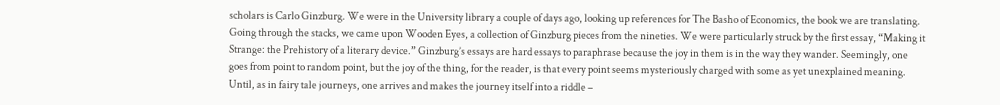scholars is Carlo Ginzburg. We were in the University library a couple of days ago, looking up references for The Basho of Economics, the book we are translating. Going through the stacks, we came upon Wooden Eyes, a collection of Ginzburg pieces from the nineties. We were particularly struck by the first essay, “Making it Strange: the Prehistory of a literary device.” Ginzburg’s essays are hard essays to paraphrase because the joy in them is in the way they wander. Seemingly, one goes from point to random point, but the joy of the thing, for the reader, is that every point seems mysteriously charged with some as yet unexplained meaning. Until, as in fairy tale journeys, one arrives and makes the journey itself into a riddle –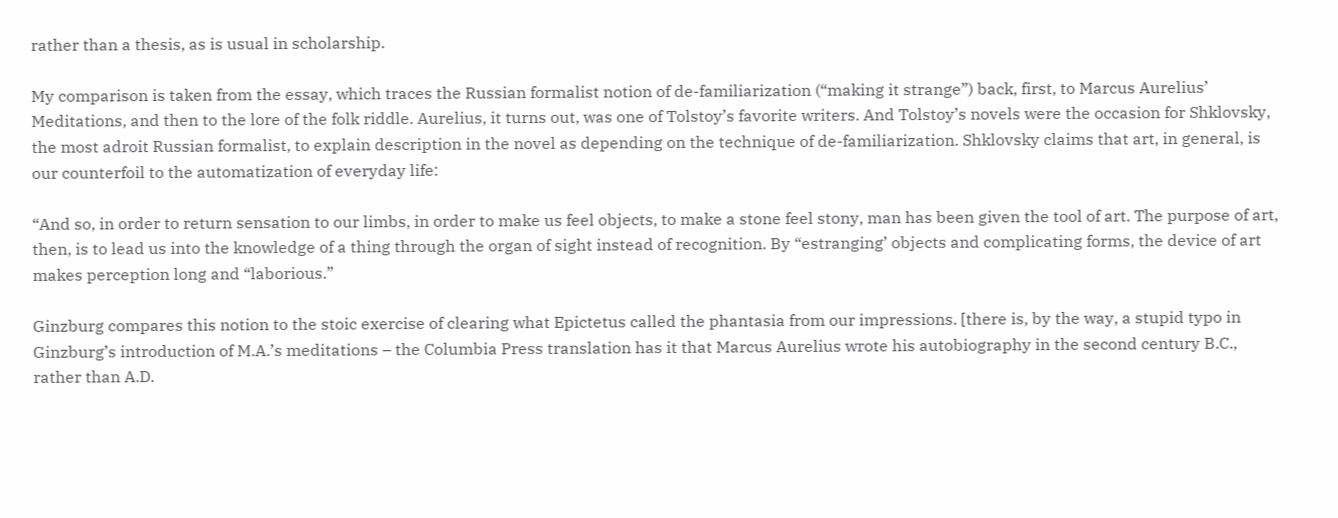rather than a thesis, as is usual in scholarship.

My comparison is taken from the essay, which traces the Russian formalist notion of de-familiarization (“making it strange”) back, first, to Marcus Aurelius’ Meditations, and then to the lore of the folk riddle. Aurelius, it turns out, was one of Tolstoy’s favorite writers. And Tolstoy’s novels were the occasion for Shklovsky, the most adroit Russian formalist, to explain description in the novel as depending on the technique of de-familiarization. Shklovsky claims that art, in general, is our counterfoil to the automatization of everyday life:

“And so, in order to return sensation to our limbs, in order to make us feel objects, to make a stone feel stony, man has been given the tool of art. The purpose of art, then, is to lead us into the knowledge of a thing through the organ of sight instead of recognition. By “estranging’ objects and complicating forms, the device of art makes perception long and “laborious.”

Ginzburg compares this notion to the stoic exercise of clearing what Epictetus called the phantasia from our impressions. [there is, by the way, a stupid typo in Ginzburg’s introduction of M.A.’s meditations – the Columbia Press translation has it that Marcus Aurelius wrote his autobiography in the second century B.C., rather than A.D.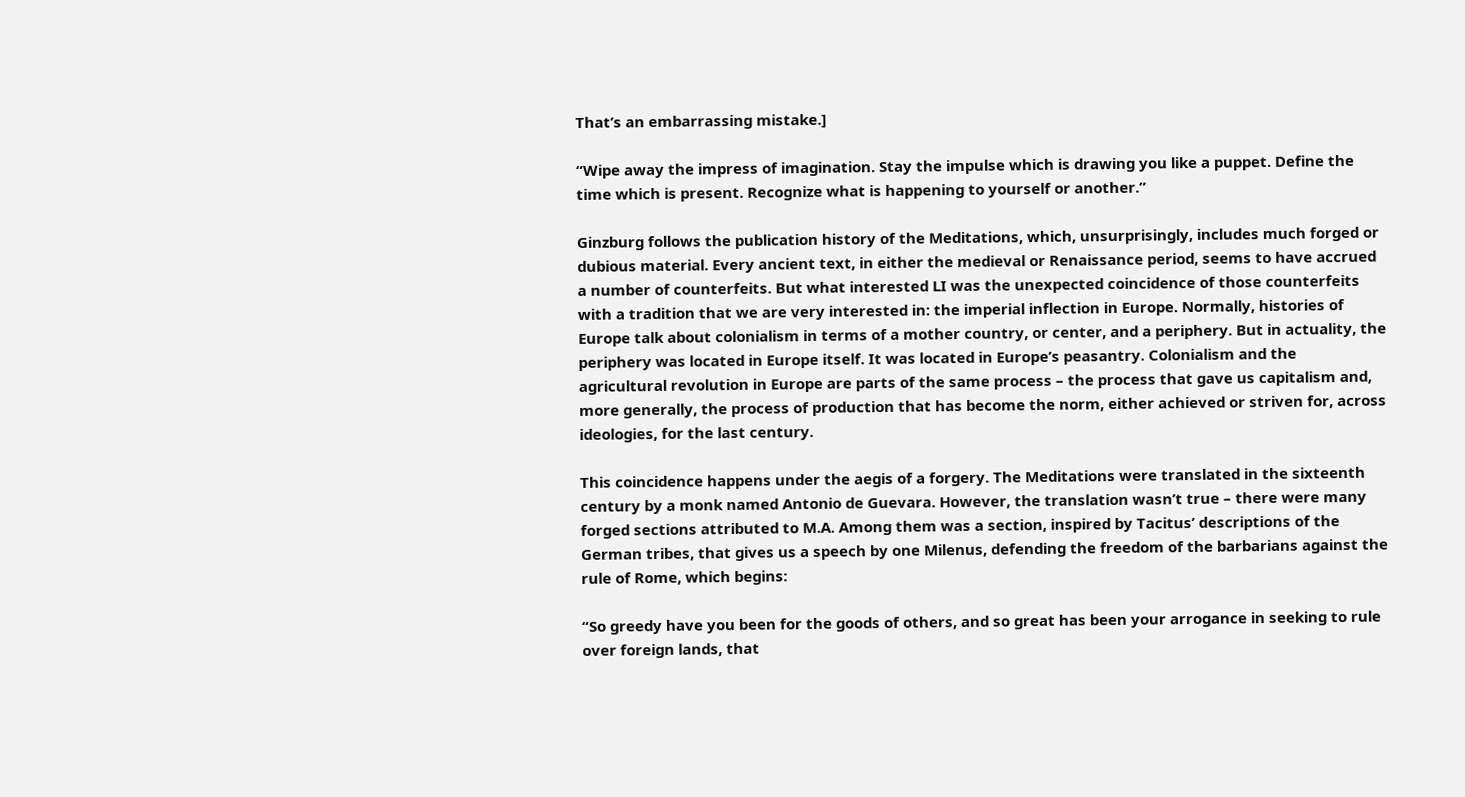That’s an embarrassing mistake.]

“Wipe away the impress of imagination. Stay the impulse which is drawing you like a puppet. Define the time which is present. Recognize what is happening to yourself or another.”

Ginzburg follows the publication history of the Meditations, which, unsurprisingly, includes much forged or dubious material. Every ancient text, in either the medieval or Renaissance period, seems to have accrued a number of counterfeits. But what interested LI was the unexpected coincidence of those counterfeits with a tradition that we are very interested in: the imperial inflection in Europe. Normally, histories of Europe talk about colonialism in terms of a mother country, or center, and a periphery. But in actuality, the periphery was located in Europe itself. It was located in Europe’s peasantry. Colonialism and the agricultural revolution in Europe are parts of the same process – the process that gave us capitalism and, more generally, the process of production that has become the norm, either achieved or striven for, across ideologies, for the last century.

This coincidence happens under the aegis of a forgery. The Meditations were translated in the sixteenth century by a monk named Antonio de Guevara. However, the translation wasn’t true – there were many forged sections attributed to M.A. Among them was a section, inspired by Tacitus’ descriptions of the German tribes, that gives us a speech by one Milenus, defending the freedom of the barbarians against the rule of Rome, which begins:

“So greedy have you been for the goods of others, and so great has been your arrogance in seeking to rule over foreign lands, that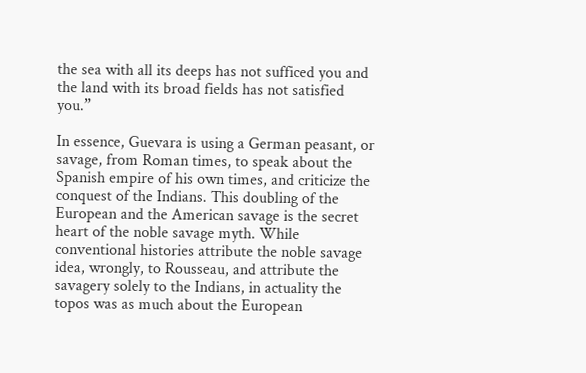the sea with all its deeps has not sufficed you and the land with its broad fields has not satisfied you.”

In essence, Guevara is using a German peasant, or savage, from Roman times, to speak about the Spanish empire of his own times, and criticize the conquest of the Indians. This doubling of the European and the American savage is the secret heart of the noble savage myth. While conventional histories attribute the noble savage idea, wrongly, to Rousseau, and attribute the savagery solely to the Indians, in actuality the topos was as much about the European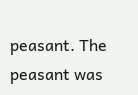peasant. The peasant was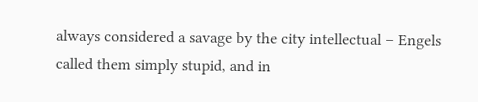always considered a savage by the city intellectual – Engels called them simply stupid, and in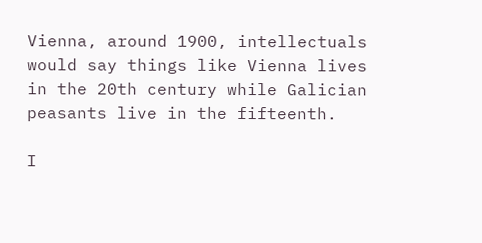Vienna, around 1900, intellectuals would say things like Vienna lives in the 20th century while Galician peasants live in the fifteenth.

I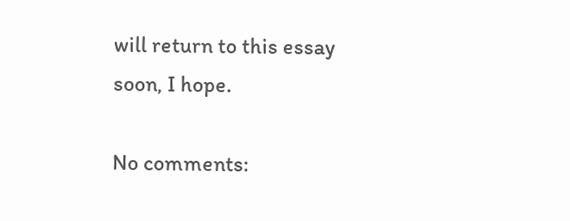will return to this essay soon, I hope.

No comments: